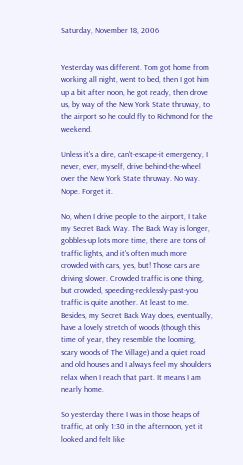Saturday, November 18, 2006


Yesterday was different. Tom got home from working all night, went to bed, then I got him up a bit after noon, he got ready, then drove us, by way of the New York State thruway, to the airport so he could fly to Richmond for the weekend.

Unless it's a dire, can't-escape-it emergency, I never, ever, myself, drive behind-the-wheel over the New York State thruway. No way. Nope. Forget it.

No, when I drive people to the airport, I take my Secret Back Way. The Back Way is longer, gobbles-up lots more time, there are tons of traffic lights, and it's often much more crowded with cars, yes, but! Those cars are driving slower. Crowded traffic is one thing, but crowded, speeding-recklessly-past-you traffic is quite another. At least to me. Besides, my Secret Back Way does, eventually, have a lovely stretch of woods (though this time of year, they resemble the looming, scary woods of The Village) and a quiet road and old houses and I always feel my shoulders relax when I reach that part. It means I am nearly home.

So yesterday there I was in those heaps of traffic, at only 1:30 in the afternoon, yet it looked and felt like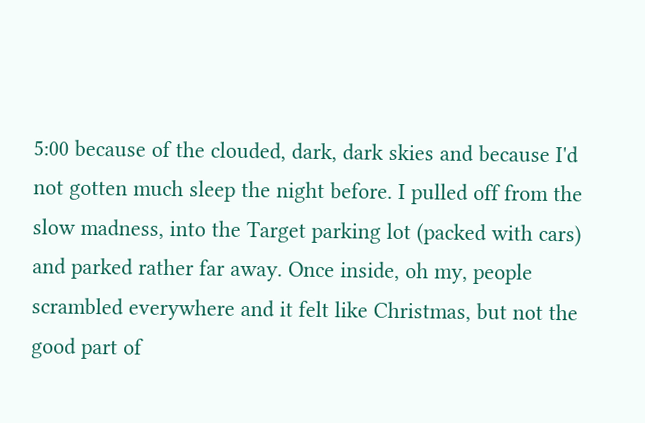5:00 because of the clouded, dark, dark skies and because I'd not gotten much sleep the night before. I pulled off from the slow madness, into the Target parking lot (packed with cars) and parked rather far away. Once inside, oh my, people scrambled everywhere and it felt like Christmas, but not the good part of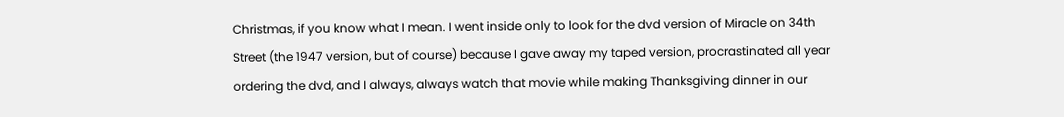Christmas, if you know what I mean. I went inside only to look for the dvd version of Miracle on 34th Street (the 1947 version, but of course) because I gave away my taped version, procrastinated all year ordering the dvd, and I always, always watch that movie while making Thanksgiving dinner in our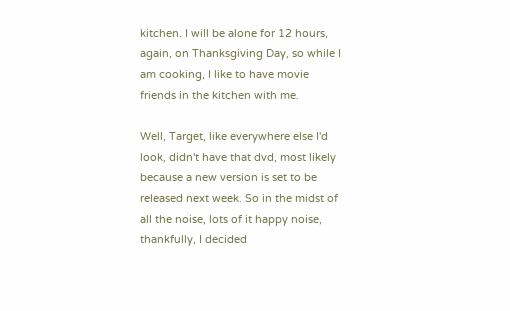kitchen. I will be alone for 12 hours, again, on Thanksgiving Day, so while I am cooking, I like to have movie friends in the kitchen with me.

Well, Target, like everywhere else I'd look, didn't have that dvd, most likely because a new version is set to be released next week. So in the midst of all the noise, lots of it happy noise, thankfully, I decided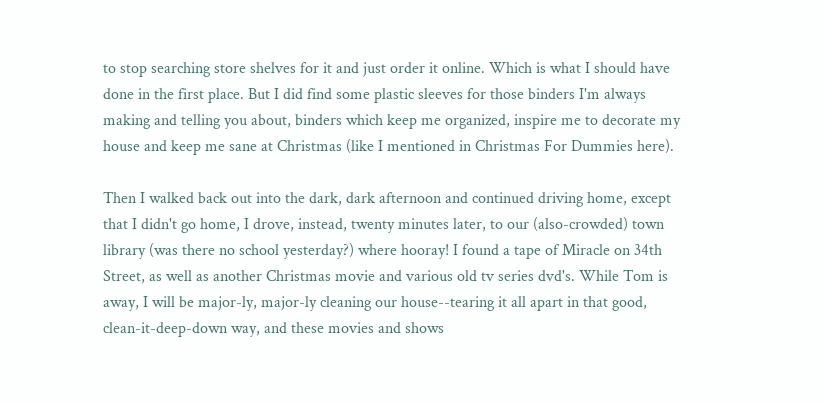to stop searching store shelves for it and just order it online. Which is what I should have done in the first place. But I did find some plastic sleeves for those binders I'm always making and telling you about, binders which keep me organized, inspire me to decorate my house and keep me sane at Christmas (like I mentioned in Christmas For Dummies here).

Then I walked back out into the dark, dark afternoon and continued driving home, except that I didn't go home, I drove, instead, twenty minutes later, to our (also-crowded) town library (was there no school yesterday?) where hooray! I found a tape of Miracle on 34th Street, as well as another Christmas movie and various old tv series dvd's. While Tom is away, I will be major-ly, major-ly cleaning our house--tearing it all apart in that good, clean-it-deep-down way, and these movies and shows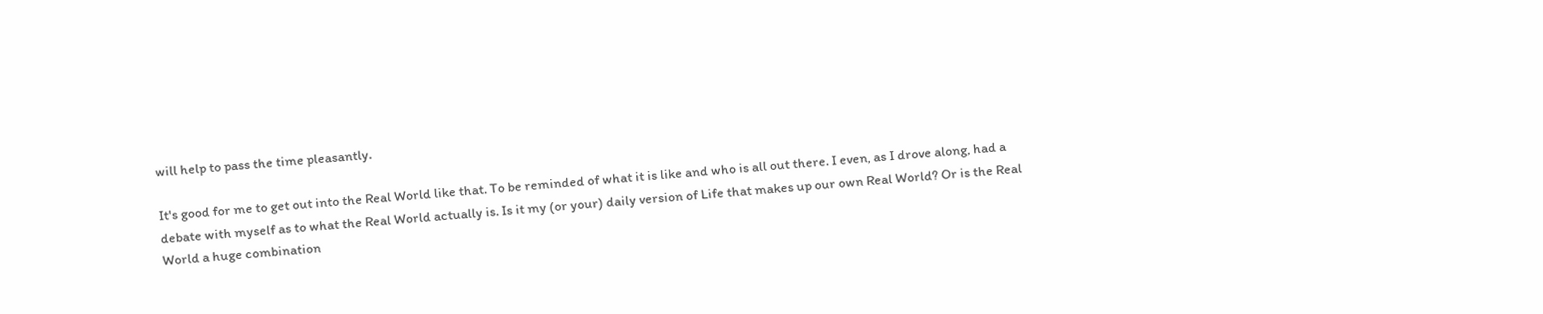will help to pass the time pleasantly.

It's good for me to get out into the Real World like that. To be reminded of what it is like and who is all out there. I even, as I drove along, had a debate with myself as to what the Real World actually is. Is it my (or your) daily version of Life that makes up our own Real World? Or is the Real World a huge combination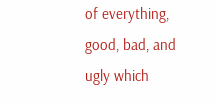of everything, good, bad, and ugly which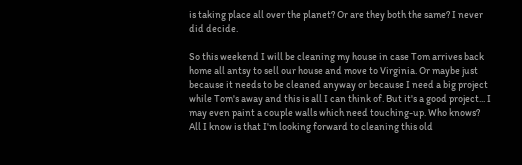is taking place all over the planet? Or are they both the same? I never did decide.

So this weekend I will be cleaning my house in case Tom arrives back home all antsy to sell our house and move to Virginia. Or maybe just because it needs to be cleaned anyway or because I need a big project while Tom's away and this is all I can think of. But it's a good project... I may even paint a couple walls which need touching-up. Who knows? All I know is that I'm looking forward to cleaning this old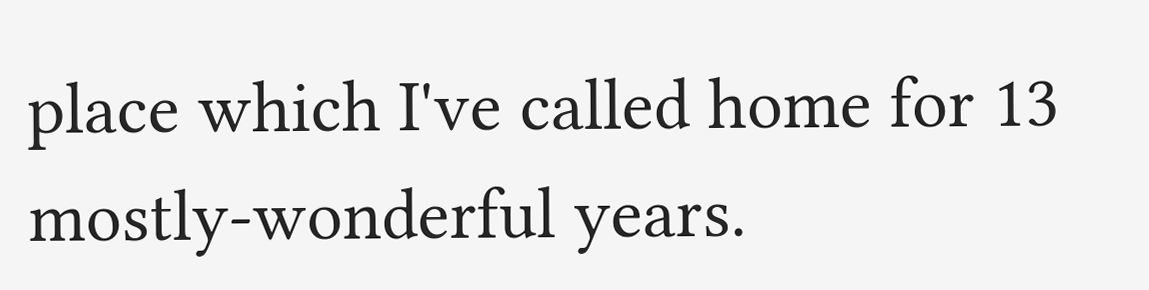place which I've called home for 13 mostly-wonderful years.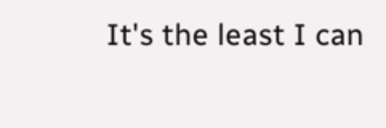It's the least I can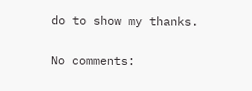do to show my thanks.

No comments: